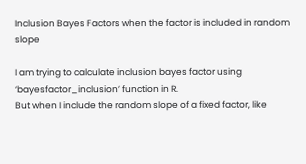Inclusion Bayes Factors when the factor is included in random slope

I am trying to calculate inclusion bayes factor using ‘bayesfactor_inclusion’ function in R.
But when I include the random slope of a fixed factor, like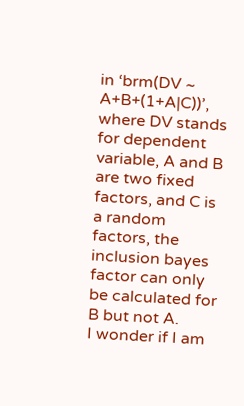in ‘brm(DV ~ A+B+(1+A|C))’, where DV stands for dependent variable, A and B are two fixed factors, and C is a random factors, the inclusion bayes factor can only be calculated for B but not A.
I wonder if I am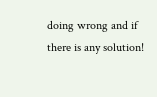doing wrong and if there is any solution!